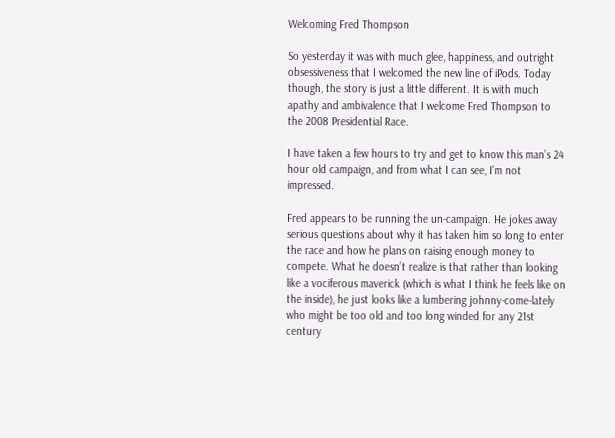Welcoming Fred Thompson

So yesterday it was with much glee, happiness, and outright obsessiveness that I welcomed the new line of iPods. Today though, the story is just a little different. It is with much apathy and ambivalence that I welcome Fred Thompson to the 2008 Presidential Race.

I have taken a few hours to try and get to know this man’s 24 hour old campaign, and from what I can see, I’m not impressed.

Fred appears to be running the un-campaign. He jokes away serious questions about why it has taken him so long to enter the race and how he plans on raising enough money to compete. What he doesn’t realize is that rather than looking like a vociferous maverick (which is what I think he feels like on the inside), he just looks like a lumbering johnny-come-lately who might be too old and too long winded for any 21st century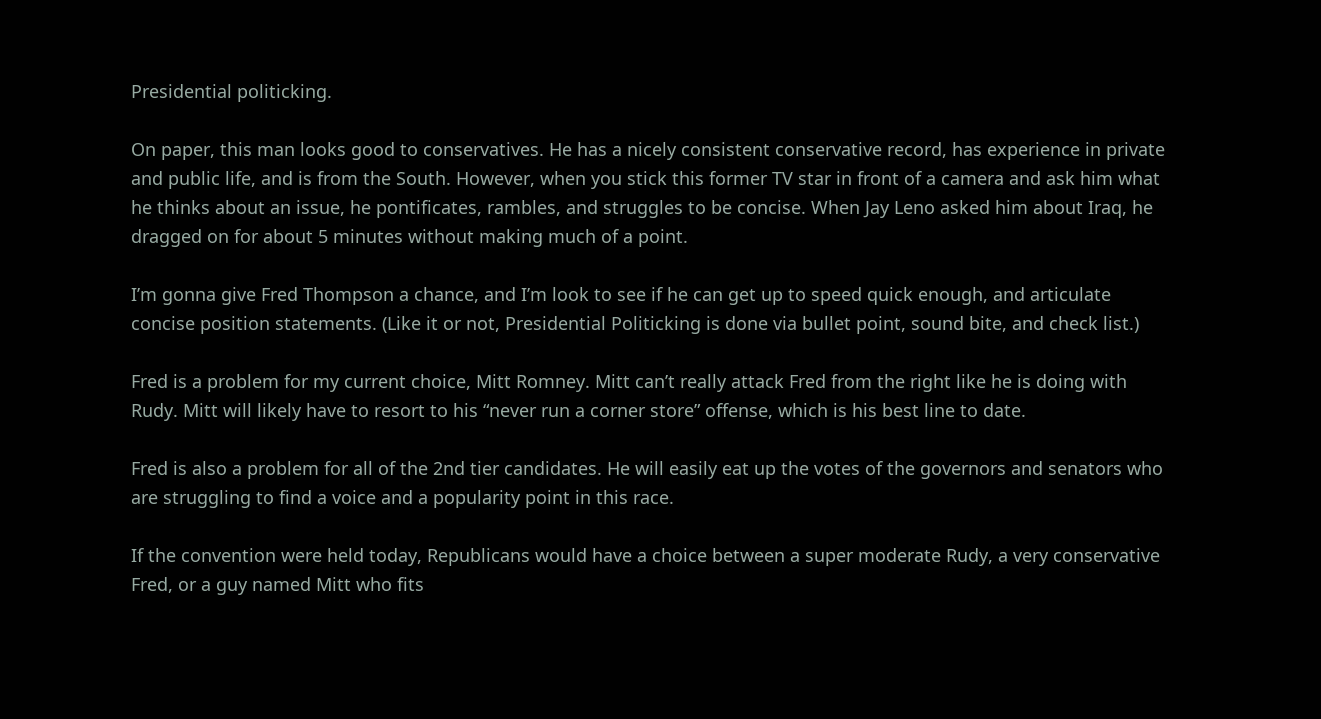Presidential politicking.

On paper, this man looks good to conservatives. He has a nicely consistent conservative record, has experience in private and public life, and is from the South. However, when you stick this former TV star in front of a camera and ask him what he thinks about an issue, he pontificates, rambles, and struggles to be concise. When Jay Leno asked him about Iraq, he dragged on for about 5 minutes without making much of a point.

I’m gonna give Fred Thompson a chance, and I’m look to see if he can get up to speed quick enough, and articulate concise position statements. (Like it or not, Presidential Politicking is done via bullet point, sound bite, and check list.)

Fred is a problem for my current choice, Mitt Romney. Mitt can’t really attack Fred from the right like he is doing with Rudy. Mitt will likely have to resort to his “never run a corner store” offense, which is his best line to date.

Fred is also a problem for all of the 2nd tier candidates. He will easily eat up the votes of the governors and senators who are struggling to find a voice and a popularity point in this race.

If the convention were held today, Republicans would have a choice between a super moderate Rudy, a very conservative Fred, or a guy named Mitt who fits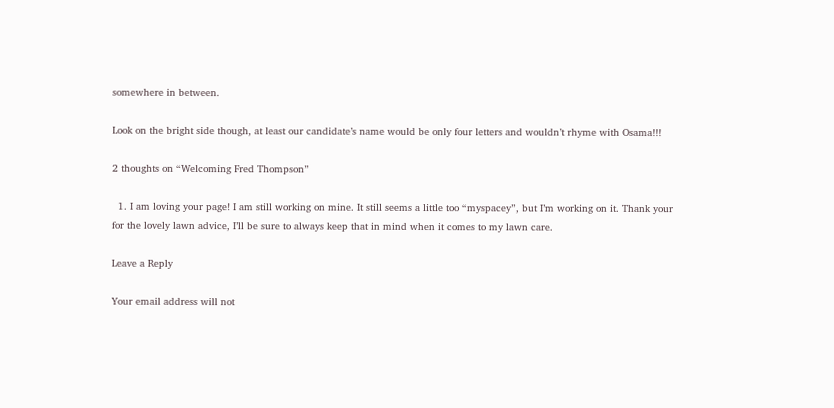somewhere in between.

Look on the bright side though, at least our candidate’s name would be only four letters and wouldn’t rhyme with Osama!!!

2 thoughts on “Welcoming Fred Thompson”

  1. I am loving your page! I am still working on mine. It still seems a little too “myspacey”, but I’m working on it. Thank your for the lovely lawn advice, I’ll be sure to always keep that in mind when it comes to my lawn care.

Leave a Reply

Your email address will not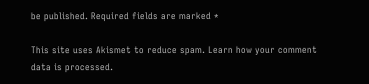be published. Required fields are marked *

This site uses Akismet to reduce spam. Learn how your comment data is processed.